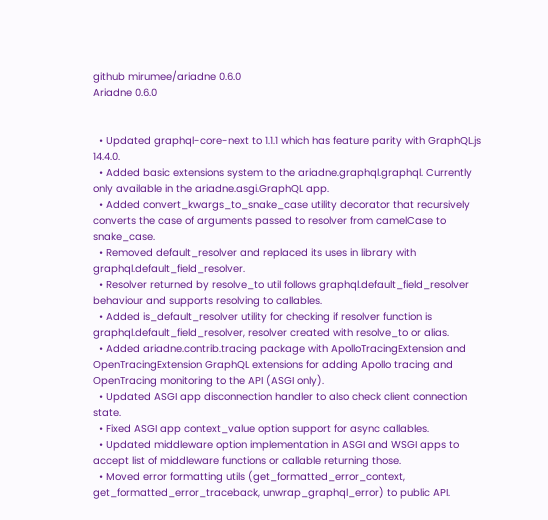github mirumee/ariadne 0.6.0
Ariadne 0.6.0


  • Updated graphql-core-next to 1.1.1 which has feature parity with GraphQL.js 14.4.0.
  • Added basic extensions system to the ariadne.graphql.graphql. Currently only available in the ariadne.asgi.GraphQL app.
  • Added convert_kwargs_to_snake_case utility decorator that recursively converts the case of arguments passed to resolver from camelCase to snake_case.
  • Removed default_resolver and replaced its uses in library with graphql.default_field_resolver.
  • Resolver returned by resolve_to util follows graphql.default_field_resolver behaviour and supports resolving to callables.
  • Added is_default_resolver utility for checking if resolver function is graphql.default_field_resolver, resolver created with resolve_to or alias.
  • Added ariadne.contrib.tracing package with ApolloTracingExtension and OpenTracingExtension GraphQL extensions for adding Apollo tracing and OpenTracing monitoring to the API (ASGI only).
  • Updated ASGI app disconnection handler to also check client connection state.
  • Fixed ASGI app context_value option support for async callables.
  • Updated middleware option implementation in ASGI and WSGI apps to accept list of middleware functions or callable returning those.
  • Moved error formatting utils (get_formatted_error_context, get_formatted_error_traceback, unwrap_graphql_error) to public API.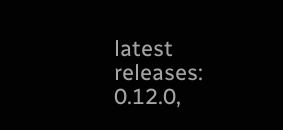latest releases: 0.12.0,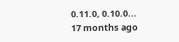0.11.0, 0.10.0...
17 months ago